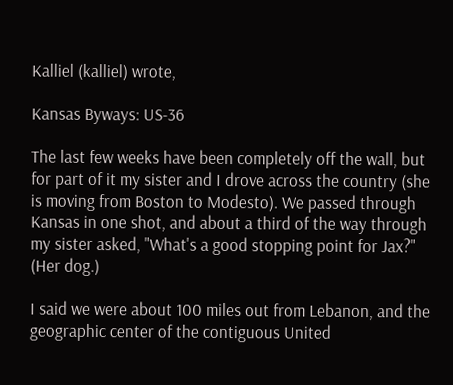Kalliel (kalliel) wrote,

Kansas Byways: US-36

The last few weeks have been completely off the wall, but for part of it my sister and I drove across the country (she is moving from Boston to Modesto). We passed through Kansas in one shot, and about a third of the way through my sister asked, "What's a good stopping point for Jax?" (Her dog.)

I said we were about 100 miles out from Lebanon, and the geographic center of the contiguous United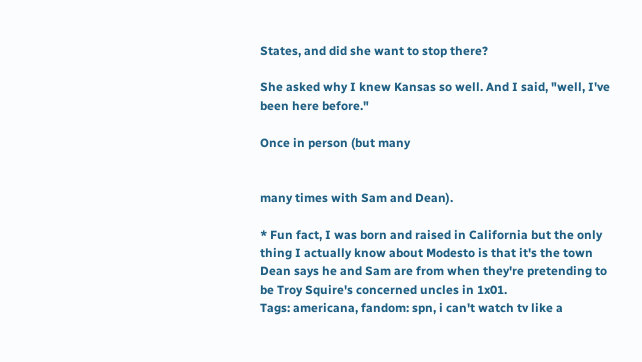States, and did she want to stop there?

She asked why I knew Kansas so well. And I said, "well, I've been here before."

Once in person (but many


many times with Sam and Dean).

* Fun fact, I was born and raised in California but the only thing I actually know about Modesto is that it's the town Dean says he and Sam are from when they're pretending to be Troy Squire's concerned uncles in 1x01.
Tags: americana, fandom: spn, i can't watch tv like a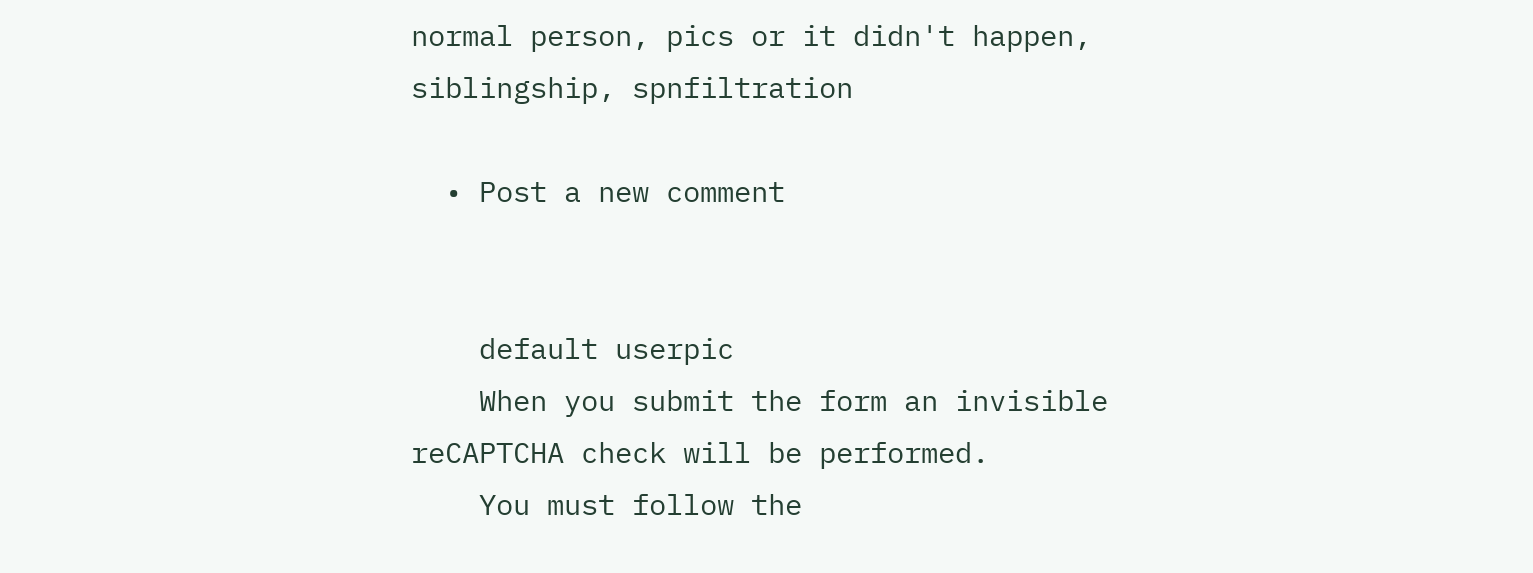normal person, pics or it didn't happen, siblingship, spnfiltration

  • Post a new comment


    default userpic
    When you submit the form an invisible reCAPTCHA check will be performed.
    You must follow the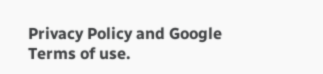Privacy Policy and Google Terms of use.